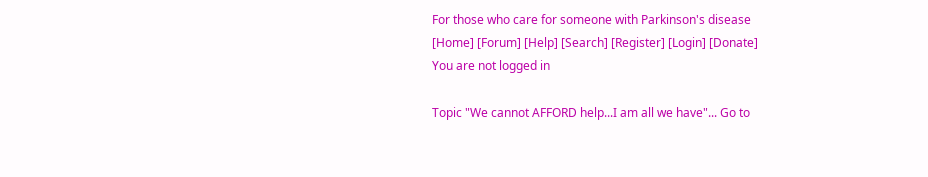For those who care for someone with Parkinson's disease
[Home] [Forum] [Help] [Search] [Register] [Login] [Donate]
You are not logged in

Topic "We cannot AFFORD help...I am all we have"... Go to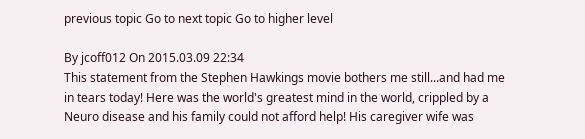previous topic Go to next topic Go to higher level

By jcoff012 On 2015.03.09 22:34
This statement from the Stephen Hawkings movie bothers me still...and had me in tears today! Here was the world's greatest mind in the world, crippled by a Neuro disease and his family could not afford help! His caregiver wife was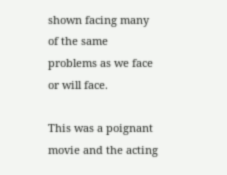shown facing many of the same problems as we face or will face.

This was a poignant movie and the acting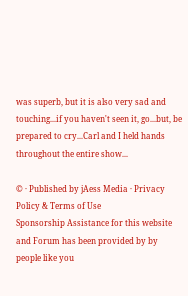was superb, but it is also very sad and touching...if you haven't seen it, go...but, be prepared to cry...Carl and I held hands throughout the entire show...

© · Published by jAess Media · Privacy Policy & Terms of Use
Sponsorship Assistance for this website and Forum has been provided by by people like you